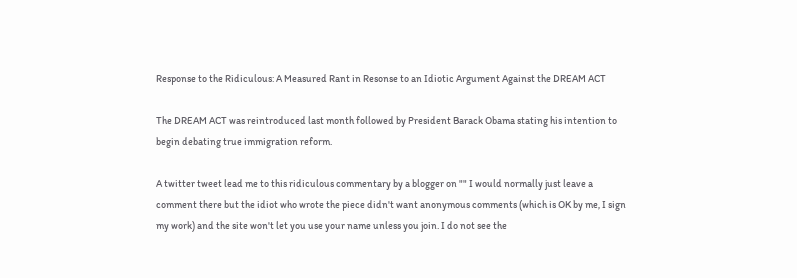Response to the Ridiculous: A Measured Rant in Resonse to an Idiotic Argument Against the DREAM ACT

The DREAM ACT was reintroduced last month followed by President Barack Obama stating his intention to begin debating true immigration reform.

A twitter tweet lead me to this ridiculous commentary by a blogger on "" I would normally just leave a comment there but the idiot who wrote the piece didn't want anonymous comments (which is OK by me, I sign my work) and the site won't let you use your name unless you join. I do not see the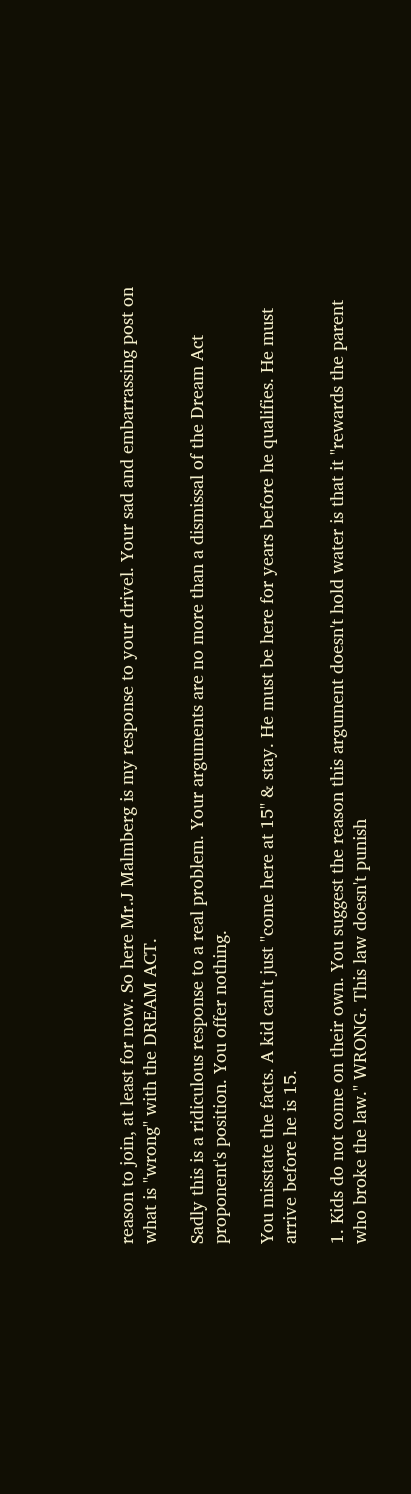reason to join, at least for now. So here Mr.J Malmberg is my response to your drivel. Your sad and embarrassing post on what is "wrong" with the DREAM ACT.

Sadly this is a ridiculous response to a real problem. Your arguments are no more than a dismissal of the Dream Act proponent's position. You offer nothing.

You misstate the facts. A kid can't just "come here at 15" & stay. He must be here for years before he qualifies. He must arrive before he is 15.

1. Kids do not come on their own. You suggest the reason this argument doesn't hold water is that it "rewards the parent who broke the law." WRONG. This law doesn't punish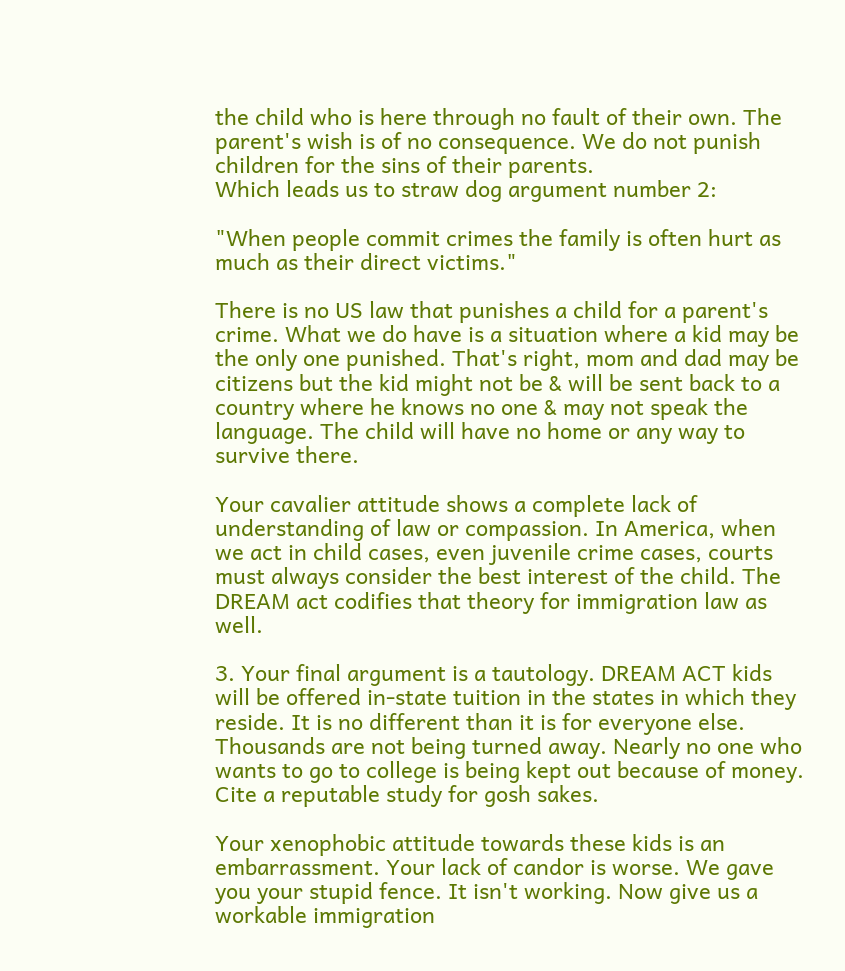the child who is here through no fault of their own. The parent's wish is of no consequence. We do not punish children for the sins of their parents.
Which leads us to straw dog argument number 2:

"When people commit crimes the family is often hurt as much as their direct victims."

There is no US law that punishes a child for a parent's crime. What we do have is a situation where a kid may be the only one punished. That's right, mom and dad may be citizens but the kid might not be & will be sent back to a country where he knows no one & may not speak the language. The child will have no home or any way to survive there.

Your cavalier attitude shows a complete lack of understanding of law or compassion. In America, when we act in child cases, even juvenile crime cases, courts must always consider the best interest of the child. The DREAM act codifies that theory for immigration law as well.

3. Your final argument is a tautology. DREAM ACT kids will be offered in-state tuition in the states in which they reside. It is no different than it is for everyone else. Thousands are not being turned away. Nearly no one who wants to go to college is being kept out because of money. Cite a reputable study for gosh sakes.

Your xenophobic attitude towards these kids is an embarrassment. Your lack of candor is worse. We gave you your stupid fence. It isn't working. Now give us a workable immigration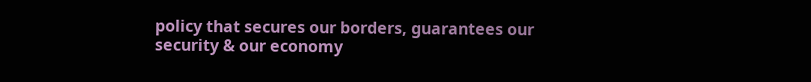policy that secures our borders, guarantees our security & our economy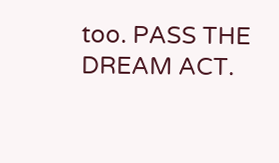too. PASS THE DREAM ACT.